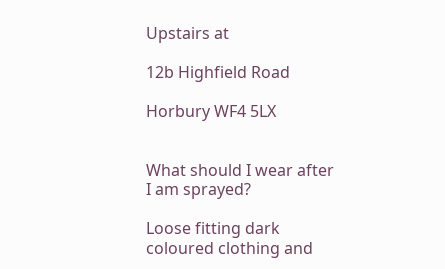Upstairs at

12b Highfield Road

Horbury WF4 5LX


What should I wear after I am sprayed?

Loose fitting dark coloured clothing and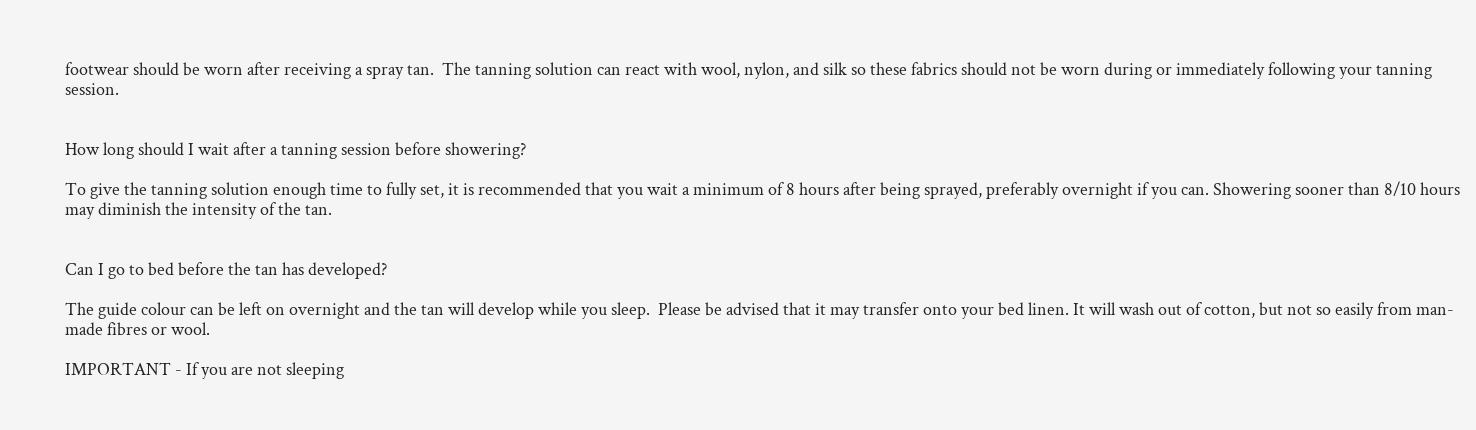footwear should be worn after receiving a spray tan.  The tanning solution can react with wool, nylon, and silk so these fabrics should not be worn during or immediately following your tanning session.


How long should I wait after a tanning session before showering?

To give the tanning solution enough time to fully set, it is recommended that you wait a minimum of 8 hours after being sprayed, preferably overnight if you can. Showering sooner than 8/10 hours may diminish the intensity of the tan.


Can I go to bed before the tan has developed?

The guide colour can be left on overnight and the tan will develop while you sleep.  Please be advised that it may transfer onto your bed linen. It will wash out of cotton, but not so easily from man-made fibres or wool.

IMPORTANT - If you are not sleeping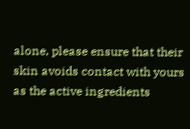alone, please ensure that their skin avoids contact with yours as the active ingredients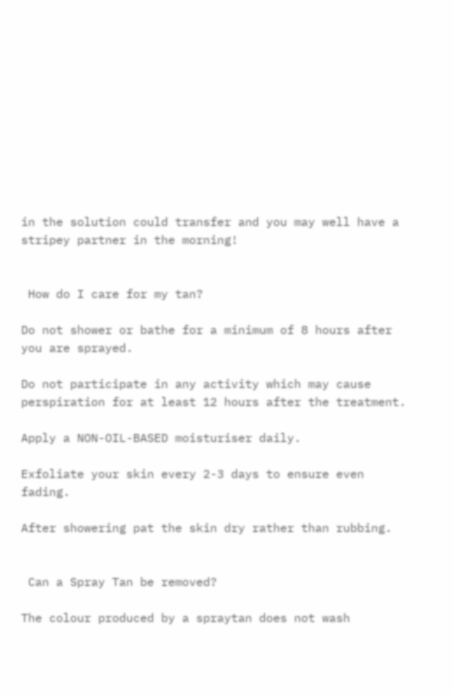in the solution could transfer and you may well have a stripey partner in the morning!


 How do I care for my tan?

Do not shower or bathe for a minimum of 8 hours after you are sprayed.

Do not participate in any activity which may cause perspiration for at least 12 hours after the treatment.

Apply a NON-OIL-BASED moisturiser daily.

Exfoliate your skin every 2-3 days to ensure even fading.

After showering pat the skin dry rather than rubbing.


 Can a Spray Tan be removed?

The colour produced by a spraytan does not wash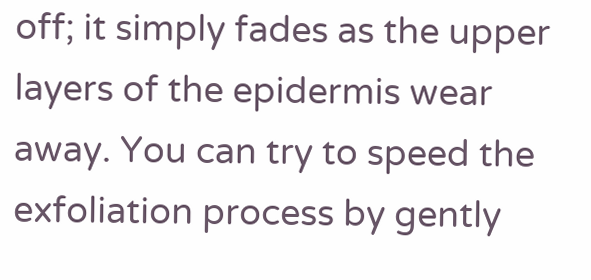off; it simply fades as the upper layers of the epidermis wear away. You can try to speed the exfoliation process by gently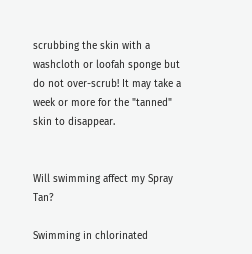scrubbing the skin with a washcloth or loofah sponge but do not over-scrub! It may take a week or more for the "tanned" skin to disappear.


Will swimming affect my Spray Tan?

Swimming in chlorinated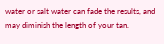water or salt water can fade the results, and may diminish the length of your tan.